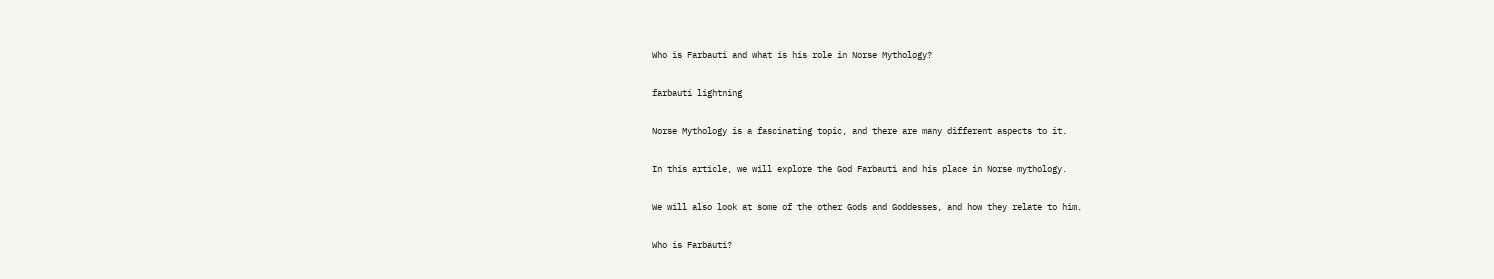Who is Farbauti and what is his role in Norse Mythology?

farbauti lightning

Norse Mythology is a fascinating topic, and there are many different aspects to it.

In this article, we will explore the God Farbauti and his place in Norse mythology.

We will also look at some of the other Gods and Goddesses, and how they relate to him.

Who is Farbauti?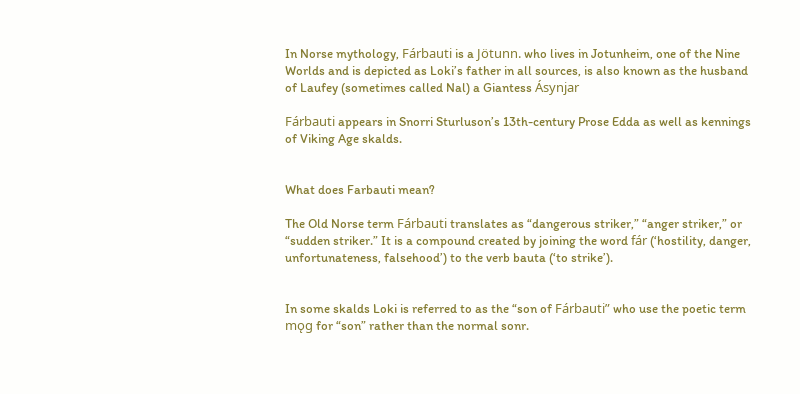In Norse mythology, Fárbauti is a Jötunn. who lives in Jotunheim, one of the Nine Worlds and is depicted as Loki’s father in all sources, is also known as the husband of Laufey (sometimes called Nal) a Giantess Ásynjar

Fárbauti appears in Snorri Sturluson’s 13th-century Prose Edda as well as kennings of Viking Age skalds.


What does Farbauti mean?

The Old Norse term Fárbauti translates as “dangerous striker,” “anger striker,” or “sudden striker.” It is a compound created by joining the word fár (‘hostility, danger, unfortunateness, falsehood’) to the verb bauta (‘to strike’).


In some skalds Loki is referred to as the “son of Fárbauti” who use the poetic term mǫg for “son” rather than the normal sonr.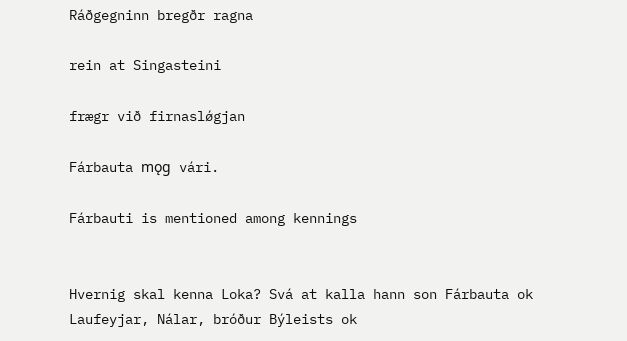Ráðgegninn bregðr ragna

rein at Singasteini

frægr við firnaslǿgjan

Fárbauta mǫg vári.

Fárbauti is mentioned among kennings


Hvernig skal kenna Loka? Svá at kalla hann son Fárbauta ok Laufeyjar, Nálar, bróður Býleists ok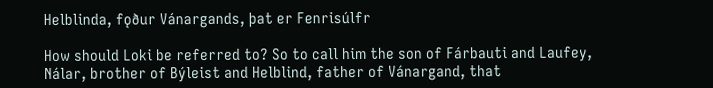Helblinda, fǫður Vánargands, þat er Fenrisúlfr

How should Loki be referred to? So to call him the son of Fárbauti and Laufey, Nálar, brother of Býleist and Helblind, father of Vánargand, that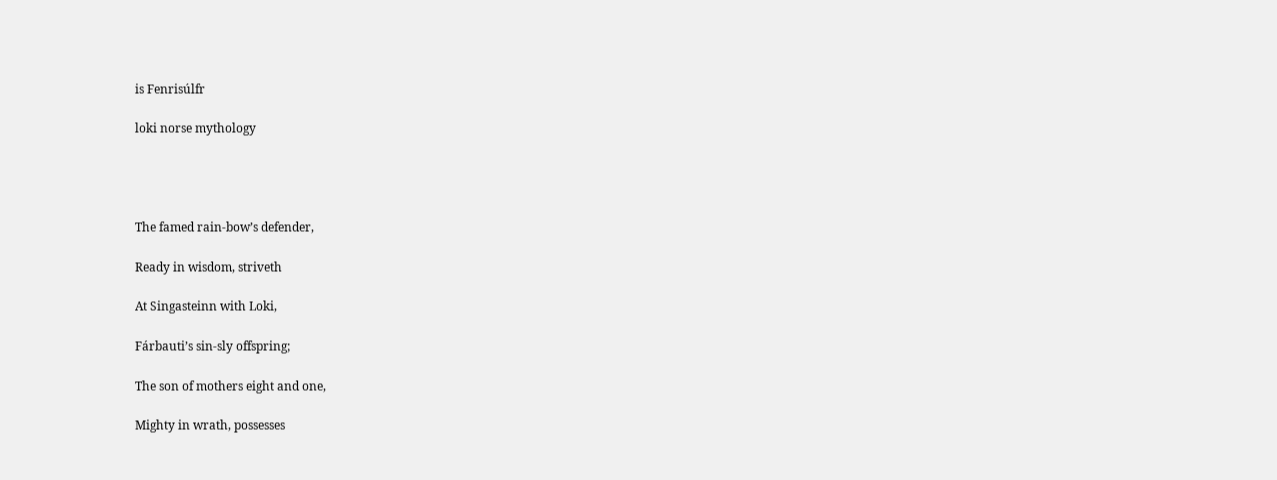is Fenrisúlfr

loki norse mythology




The famed rain-bow’s defender,

Ready in wisdom, striveth

At Singasteinn with Loki,

Fárbauti’s sin-sly offspring;

The son of mothers eight and one,

Mighty in wrath, possesses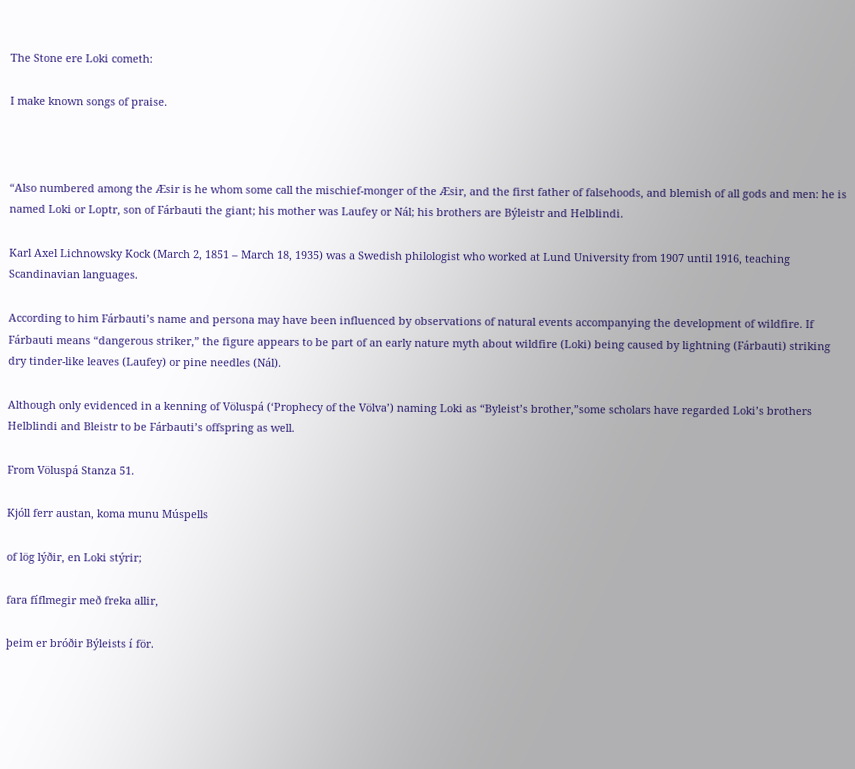The Stone ere Loki cometh:

I make known songs of praise.



“Also numbered among the Æsir is he whom some call the mischief-monger of the Æsir, and the first father of falsehoods, and blemish of all gods and men: he is named Loki or Loptr, son of Fárbauti the giant; his mother was Laufey or Nál; his brothers are Býleistr and Helblindi.

Karl Axel Lichnowsky Kock (March 2, 1851 – March 18, 1935) was a Swedish philologist who worked at Lund University from 1907 until 1916, teaching Scandinavian languages.

According to him Fárbauti’s name and persona may have been influenced by observations of natural events accompanying the development of wildfire. If Fárbauti means “dangerous striker,” the figure appears to be part of an early nature myth about wildfire (Loki) being caused by lightning (Fárbauti) striking dry tinder-like leaves (Laufey) or pine needles (Nál).

Although only evidenced in a kenning of Völuspá (‘Prophecy of the Völva’) naming Loki as “Byleist’s brother,”some scholars have regarded Loki’s brothers Helblindi and Bleistr to be Fárbauti’s offspring as well.

From Völuspá Stanza 51.

Kjóll ferr austan, koma munu Múspells

of lög lýðir, en Loki stýrir;

fara fíflmegir með freka allir,

þeim er bróðir Býleists í för.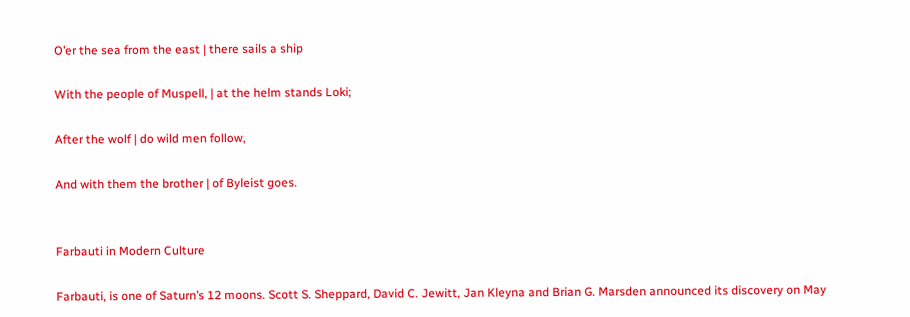O’er the sea from the east | there sails a ship

With the people of Muspell, | at the helm stands Loki;

After the wolf | do wild men follow,

And with them the brother | of Byleist goes.


Farbauti in Modern Culture

Farbauti, is one of Saturn’s 12 moons. Scott S. Sheppard, David C. Jewitt, Jan Kleyna and Brian G. Marsden announced its discovery on May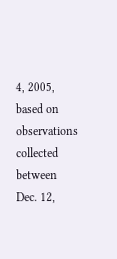4, 2005, based on observations collected between Dec. 12,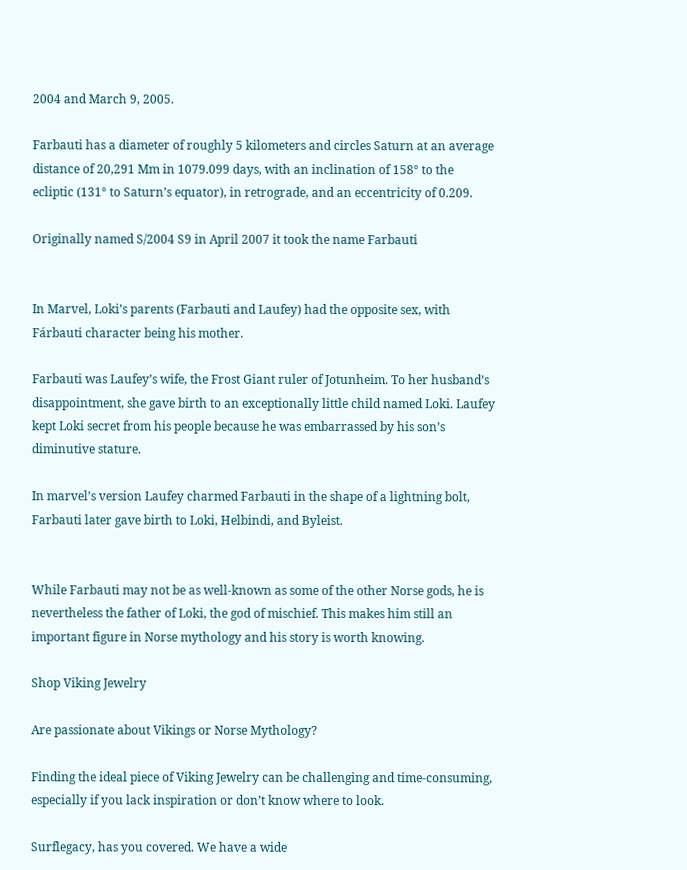2004 and March 9, 2005.

Farbauti has a diameter of roughly 5 kilometers and circles Saturn at an average distance of 20,291 Mm in 1079.099 days, with an inclination of 158° to the ecliptic (131° to Saturn’s equator), in retrograde, and an eccentricity of 0.209.

Originally named S/2004 S9 in April 2007 it took the name Farbauti


In Marvel, Loki’s parents (Farbauti and Laufey) had the opposite sex, with Fárbauti character being his mother.

Farbauti was Laufey’s wife, the Frost Giant ruler of Jotunheim. To her husband’s disappointment, she gave birth to an exceptionally little child named Loki. Laufey kept Loki secret from his people because he was embarrassed by his son’s diminutive stature.

In marvel’s version Laufey charmed Farbauti in the shape of a lightning bolt, Farbauti later gave birth to Loki, Helbindi, and Byleist.


While Farbauti may not be as well-known as some of the other Norse gods, he is nevertheless the father of Loki, the god of mischief. This makes him still an important figure in Norse mythology and his story is worth knowing.

Shop Viking Jewelry

Are passionate about Vikings or Norse Mythology?

Finding the ideal piece of Viking Jewelry can be challenging and time-consuming, especially if you lack inspiration or don’t know where to look.

Surflegacy, has you covered. We have a wide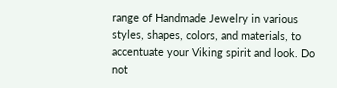range of Handmade Jewelry in various styles, shapes, colors, and materials, to accentuate your Viking spirit and look. Do not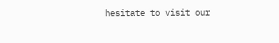hesitate to visit our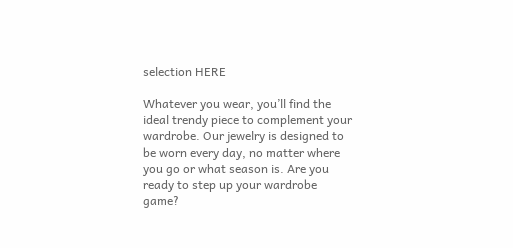selection HERE

Whatever you wear, you’ll find the ideal trendy piece to complement your wardrobe. Our jewelry is designed to be worn every day, no matter where you go or what season is. Are you ready to step up your wardrobe game?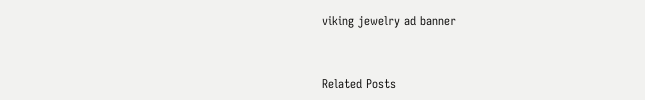viking jewelry ad banner


Related Posts